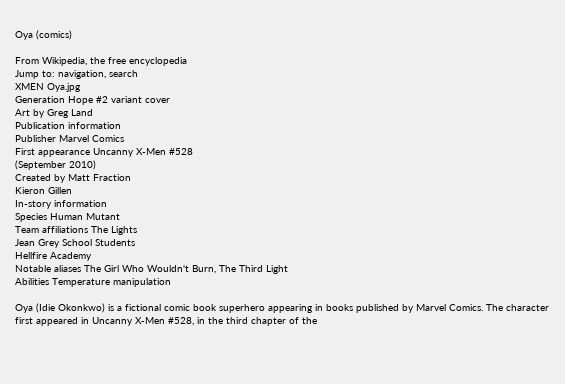Oya (comics)

From Wikipedia, the free encyclopedia
Jump to: navigation, search
XMEN Oya.jpg
Generation Hope #2 variant cover
Art by Greg Land
Publication information
Publisher Marvel Comics
First appearance Uncanny X-Men #528
(September 2010)
Created by Matt Fraction
Kieron Gillen
In-story information
Species Human Mutant
Team affiliations The Lights
Jean Grey School Students
Hellfire Academy
Notable aliases The Girl Who Wouldn't Burn, The Third Light
Abilities Temperature manipulation

Oya (Idie Okonkwo) is a fictional comic book superhero appearing in books published by Marvel Comics. The character first appeared in Uncanny X-Men #528, in the third chapter of the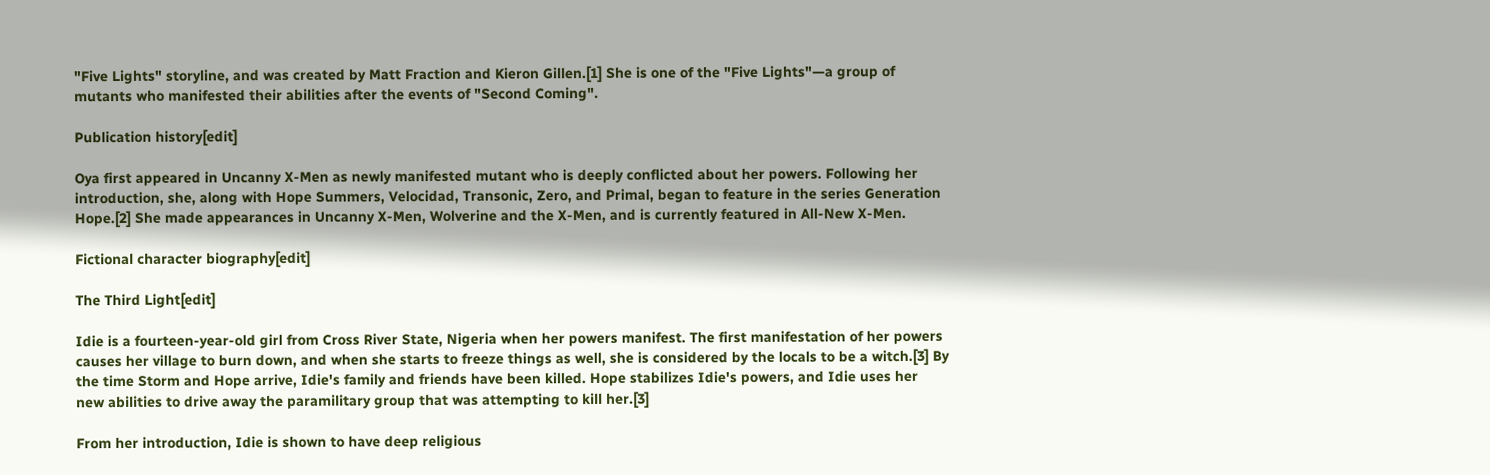"Five Lights" storyline, and was created by Matt Fraction and Kieron Gillen.[1] She is one of the "Five Lights"—a group of mutants who manifested their abilities after the events of "Second Coming".

Publication history[edit]

Oya first appeared in Uncanny X-Men as newly manifested mutant who is deeply conflicted about her powers. Following her introduction, she, along with Hope Summers, Velocidad, Transonic, Zero, and Primal, began to feature in the series Generation Hope.[2] She made appearances in Uncanny X-Men, Wolverine and the X-Men, and is currently featured in All-New X-Men.

Fictional character biography[edit]

The Third Light[edit]

Idie is a fourteen-year-old girl from Cross River State, Nigeria when her powers manifest. The first manifestation of her powers causes her village to burn down, and when she starts to freeze things as well, she is considered by the locals to be a witch.[3] By the time Storm and Hope arrive, Idie's family and friends have been killed. Hope stabilizes Idie's powers, and Idie uses her new abilities to drive away the paramilitary group that was attempting to kill her.[3]

From her introduction, Idie is shown to have deep religious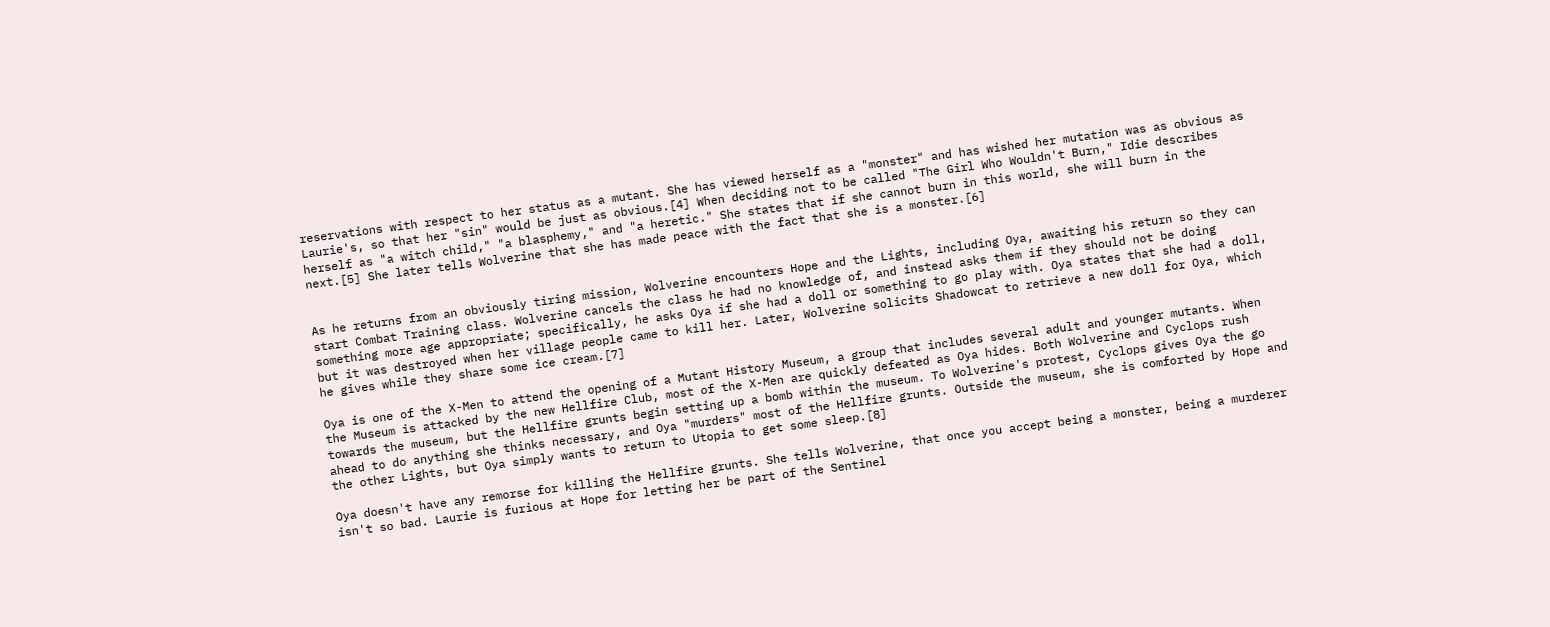reservations with respect to her status as a mutant. She has viewed herself as a "monster" and has wished her mutation was as obvious as Laurie's, so that her "sin" would be just as obvious.[4] When deciding not to be called "The Girl Who Wouldn't Burn," Idie describes herself as "a witch child," "a blasphemy," and "a heretic." She states that if she cannot burn in this world, she will burn in the next.[5] She later tells Wolverine that she has made peace with the fact that she is a monster.[6]


As he returns from an obviously tiring mission, Wolverine encounters Hope and the Lights, including Oya, awaiting his return so they can start Combat Training class. Wolverine cancels the class he had no knowledge of, and instead asks them if they should not be doing something more age appropriate; specifically, he asks Oya if she had a doll or something to go play with. Oya states that she had a doll, but it was destroyed when her village people came to kill her. Later, Wolverine solicits Shadowcat to retrieve a new doll for Oya, which he gives while they share some ice cream.[7]

Oya is one of the X-Men to attend the opening of a Mutant History Museum, a group that includes several adult and younger mutants. When the Museum is attacked by the new Hellfire Club, most of the X-Men are quickly defeated as Oya hides. Both Wolverine and Cyclops rush towards the museum, but the Hellfire grunts begin setting up a bomb within the museum. To Wolverine's protest, Cyclops gives Oya the go ahead to do anything she thinks necessary, and Oya "murders" most of the Hellfire grunts. Outside the museum, she is comforted by Hope and the other Lights, but Oya simply wants to return to Utopia to get some sleep.[8]

Oya doesn't have any remorse for killing the Hellfire grunts. She tells Wolverine, that once you accept being a monster, being a murderer isn't so bad. Laurie is furious at Hope for letting her be part of the Sentinel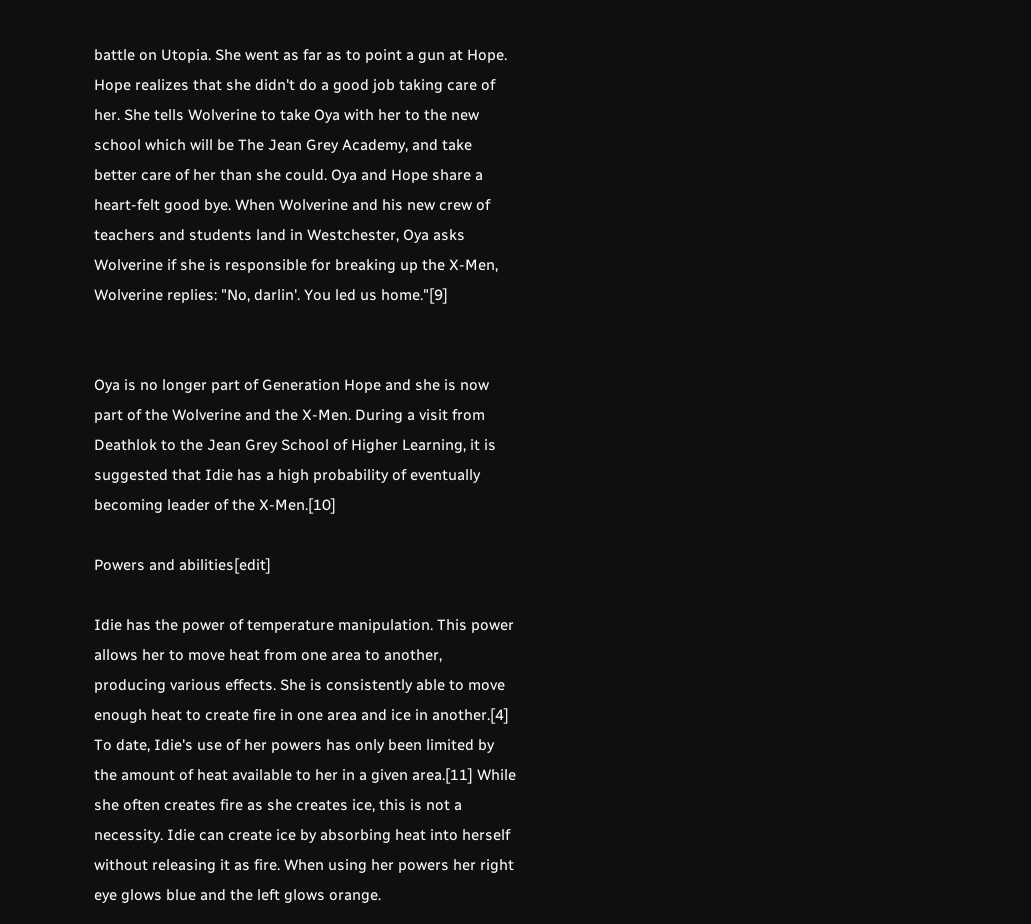battle on Utopia. She went as far as to point a gun at Hope. Hope realizes that she didn't do a good job taking care of her. She tells Wolverine to take Oya with her to the new school which will be The Jean Grey Academy, and take better care of her than she could. Oya and Hope share a heart-felt good bye. When Wolverine and his new crew of teachers and students land in Westchester, Oya asks Wolverine if she is responsible for breaking up the X-Men, Wolverine replies: "No, darlin'. You led us home."[9]


Oya is no longer part of Generation Hope and she is now part of the Wolverine and the X-Men. During a visit from Deathlok to the Jean Grey School of Higher Learning, it is suggested that Idie has a high probability of eventually becoming leader of the X-Men.[10]

Powers and abilities[edit]

Idie has the power of temperature manipulation. This power allows her to move heat from one area to another, producing various effects. She is consistently able to move enough heat to create fire in one area and ice in another.[4] To date, Idie's use of her powers has only been limited by the amount of heat available to her in a given area.[11] While she often creates fire as she creates ice, this is not a necessity. Idie can create ice by absorbing heat into herself without releasing it as fire. When using her powers her right eye glows blue and the left glows orange.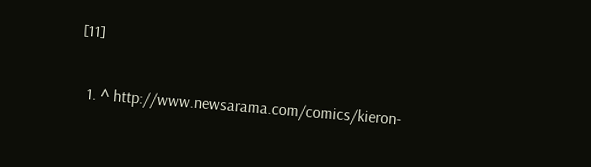[11]


  1. ^ http://www.newsarama.com/comics/kieron-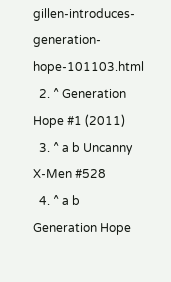gillen-introduces-generation-hope-101103.html
  2. ^ Generation Hope #1 (2011)
  3. ^ a b Uncanny X-Men #528
  4. ^ a b Generation Hope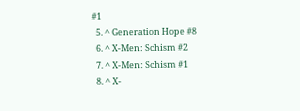#1
  5. ^ Generation Hope #8
  6. ^ X-Men: Schism #2
  7. ^ X-Men: Schism #1
  8. ^ X-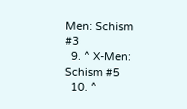Men: Schism #3
  9. ^ X-Men: Schism #5
  10. ^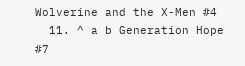Wolverine and the X-Men #4
  11. ^ a b Generation Hope #7